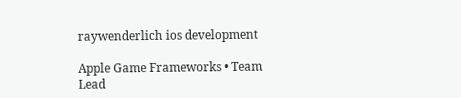raywenderlich ios development

Apple Game Frameworks • Team Lead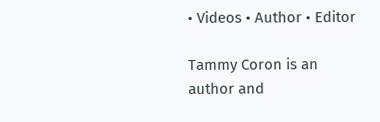• Videos • Author • Editor

Tammy Coron is an author and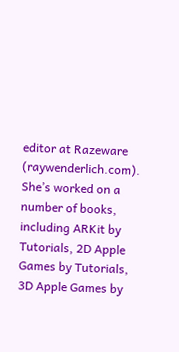editor at Razeware (raywenderlich.com). She’s worked on a number of books, including ARKit by Tutorials, 2D Apple Games by Tutorials, 3D Apple Games by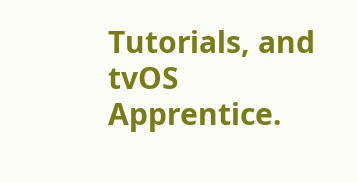Tutorials, and tvOS Apprentice.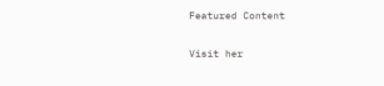Featured Content

Visit her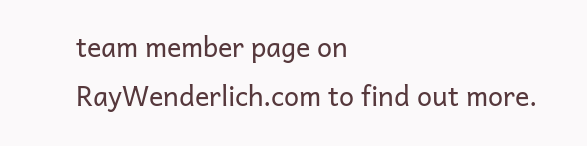team member page on RayWenderlich.com to find out more.